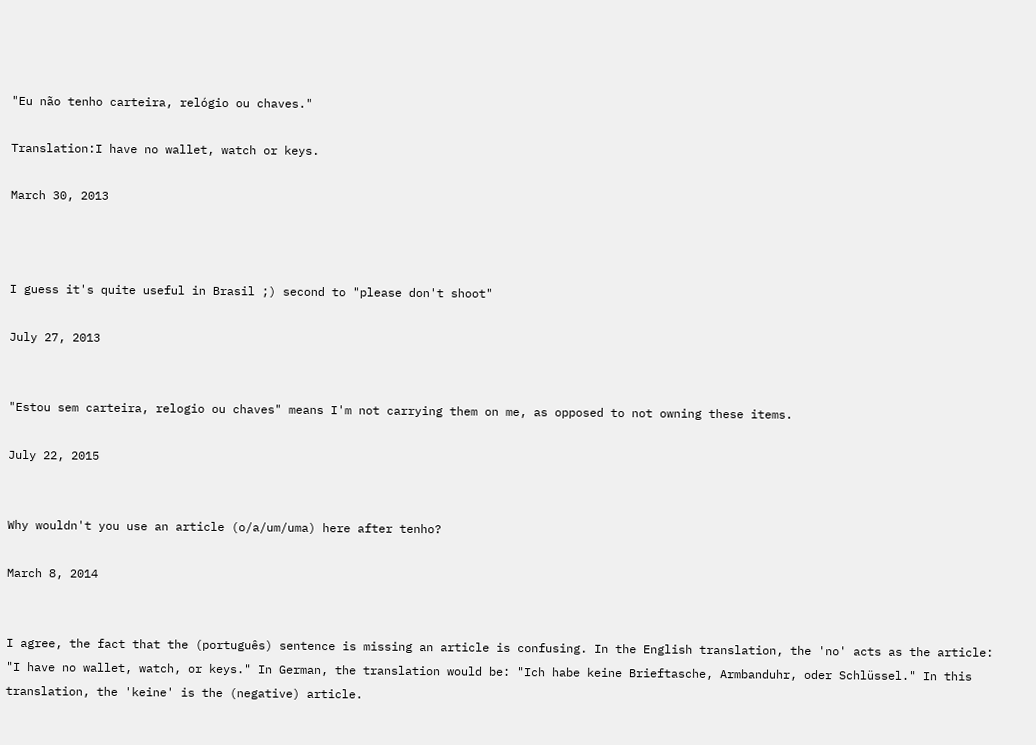"Eu não tenho carteira, relógio ou chaves."

Translation:I have no wallet, watch or keys.

March 30, 2013



I guess it's quite useful in Brasil ;) second to "please don't shoot"

July 27, 2013


"Estou sem carteira, relogio ou chaves" means I'm not carrying them on me, as opposed to not owning these items.

July 22, 2015


Why wouldn't you use an article (o/a/um/uma) here after tenho?

March 8, 2014


I agree, the fact that the (português) sentence is missing an article is confusing. In the English translation, the 'no' acts as the article: "I have no wallet, watch, or keys." In German, the translation would be: "Ich habe keine Brieftasche, Armbanduhr, oder Schlüssel." In this translation, the 'keine' is the (negative) article.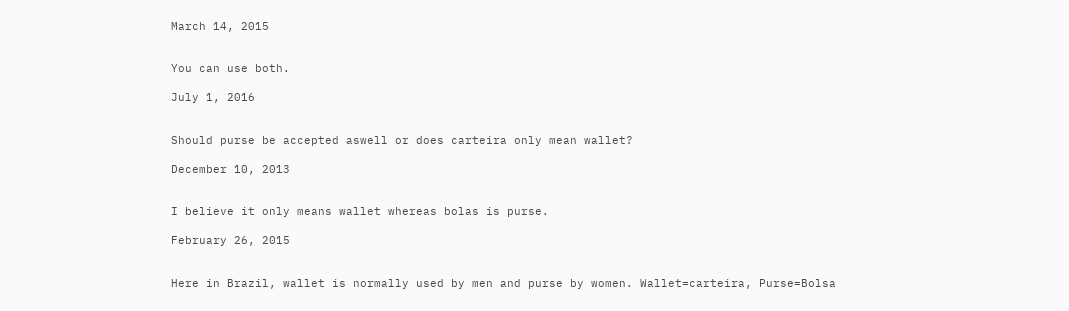March 14, 2015


You can use both.

July 1, 2016


Should purse be accepted aswell or does carteira only mean wallet?

December 10, 2013


I believe it only means wallet whereas bolas is purse.

February 26, 2015


Here in Brazil, wallet is normally used by men and purse by women. Wallet=carteira, Purse=Bolsa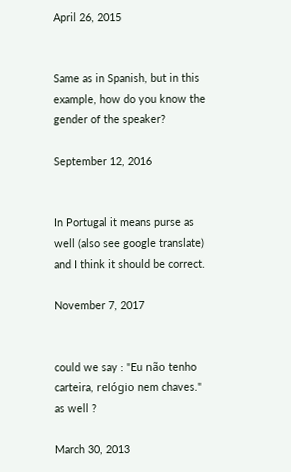April 26, 2015


Same as in Spanish, but in this example, how do you know the gender of the speaker?

September 12, 2016


In Portugal it means purse as well (also see google translate) and I think it should be correct.

November 7, 2017


could we say : "Eu não tenho carteira, relógio nem chaves." as well ?

March 30, 2013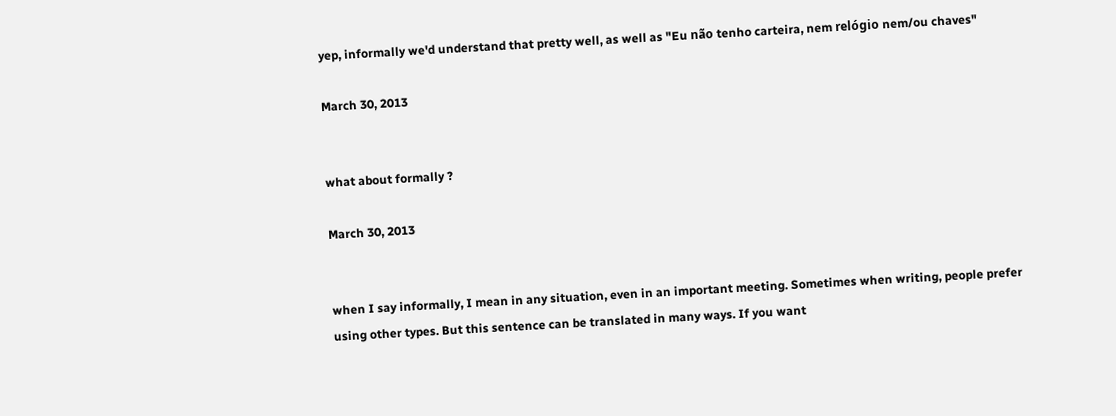yep, informally we'd understand that pretty well, as well as "Eu não tenho carteira, nem relógio nem/ou chaves"

March 30, 2013


what about formally ?

March 30, 2013


when I say informally, I mean in any situation, even in an important meeting. Sometimes when writing, people prefer using other types. But this sentence can be translated in many ways. If you want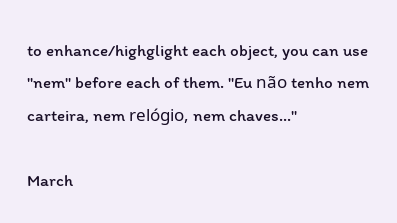to enhance/highglight each object, you can use "nem" before each of them. "Eu não tenho nem carteira, nem relógio, nem chaves..."

March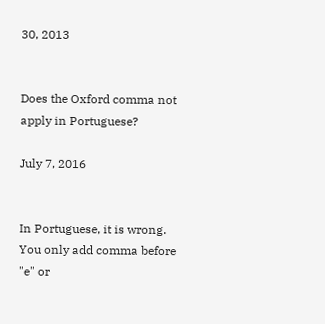30, 2013


Does the Oxford comma not apply in Portuguese?

July 7, 2016


In Portuguese, it is wrong. You only add comma before "e" or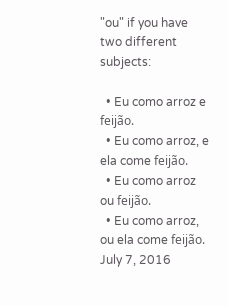"ou" if you have two different subjects:

  • Eu como arroz e feijão.
  • Eu como arroz, e ela come feijão.
  • Eu como arroz ou feijão.
  • Eu como arroz, ou ela come feijão.
July 7, 2016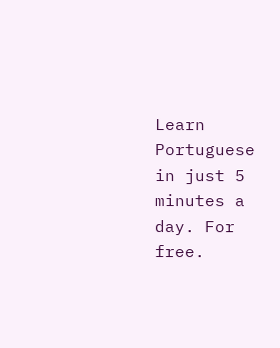Learn Portuguese in just 5 minutes a day. For free.